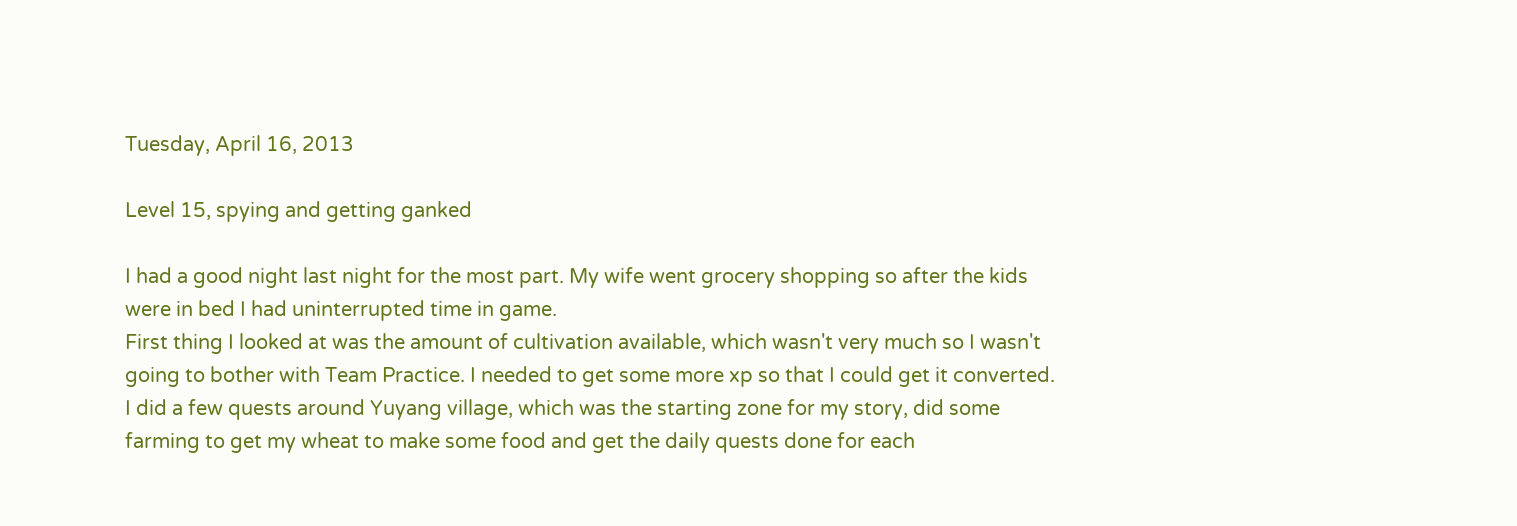Tuesday, April 16, 2013

Level 15, spying and getting ganked

I had a good night last night for the most part. My wife went grocery shopping so after the kids were in bed I had uninterrupted time in game.
First thing I looked at was the amount of cultivation available, which wasn't very much so I wasn't going to bother with Team Practice. I needed to get some more xp so that I could get it converted. I did a few quests around Yuyang village, which was the starting zone for my story, did some farming to get my wheat to make some food and get the daily quests done for each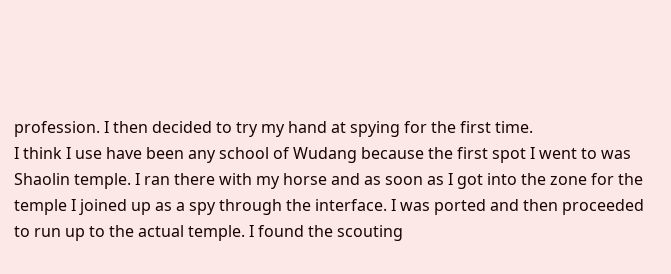profession. I then decided to try my hand at spying for the first time.
I think I use have been any school of Wudang because the first spot I went to was Shaolin temple. I ran there with my horse and as soon as I got into the zone for the temple I joined up as a spy through the interface. I was ported and then proceeded to run up to the actual temple. I found the scouting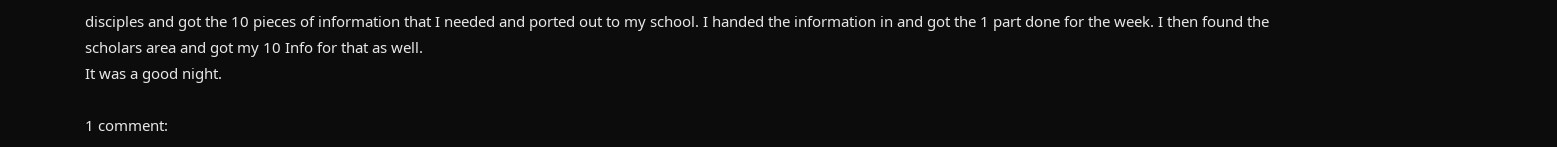disciples and got the 10 pieces of information that I needed and ported out to my school. I handed the information in and got the 1 part done for the week. I then found the scholars area and got my 10 Info for that as well.
It was a good night.

1 comment: